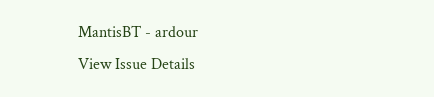MantisBT - ardour
View Issue Details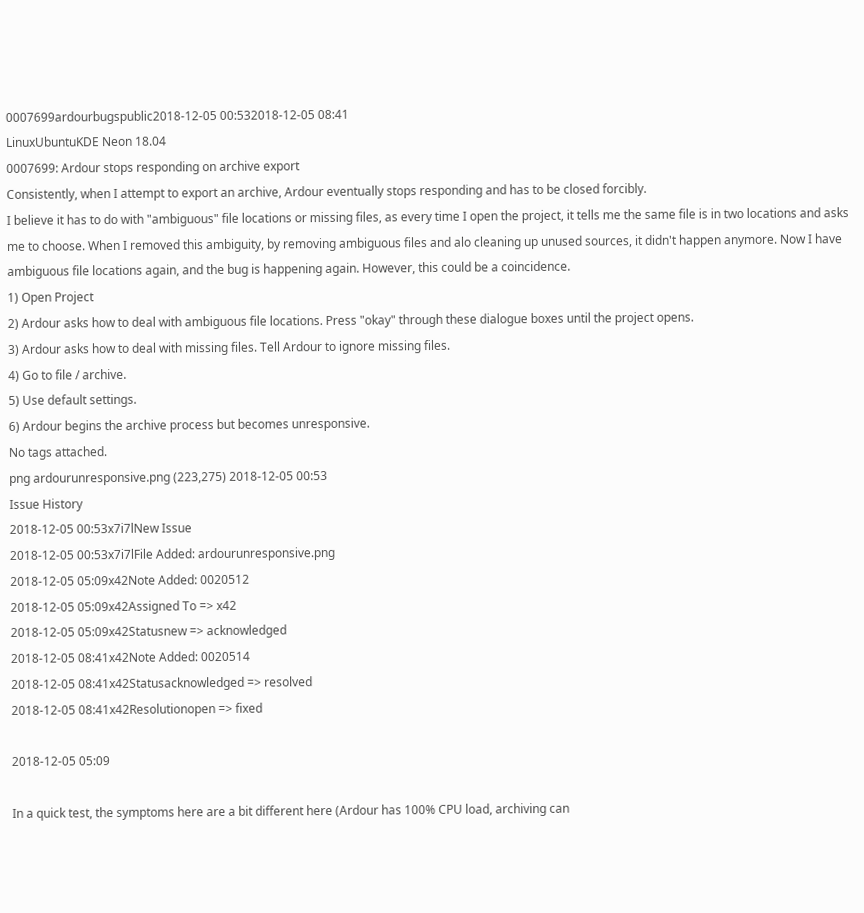0007699ardourbugspublic2018-12-05 00:532018-12-05 08:41
LinuxUbuntuKDE Neon 18.04
0007699: Ardour stops responding on archive export
Consistently, when I attempt to export an archive, Ardour eventually stops responding and has to be closed forcibly.
I believe it has to do with "ambiguous" file locations or missing files, as every time I open the project, it tells me the same file is in two locations and asks me to choose. When I removed this ambiguity, by removing ambiguous files and alo cleaning up unused sources, it didn't happen anymore. Now I have ambiguous file locations again, and the bug is happening again. However, this could be a coincidence.
1) Open Project
2) Ardour asks how to deal with ambiguous file locations. Press "okay" through these dialogue boxes until the project opens.
3) Ardour asks how to deal with missing files. Tell Ardour to ignore missing files.
4) Go to file / archive.
5) Use default settings.
6) Ardour begins the archive process but becomes unresponsive.
No tags attached.
png ardourunresponsive.png (223,275) 2018-12-05 00:53
Issue History
2018-12-05 00:53x7i7lNew Issue
2018-12-05 00:53x7i7lFile Added: ardourunresponsive.png
2018-12-05 05:09x42Note Added: 0020512
2018-12-05 05:09x42Assigned To => x42
2018-12-05 05:09x42Statusnew => acknowledged
2018-12-05 08:41x42Note Added: 0020514
2018-12-05 08:41x42Statusacknowledged => resolved
2018-12-05 08:41x42Resolutionopen => fixed

2018-12-05 05:09

In a quick test, the symptoms here are a bit different here (Ardour has 100% CPU load, archiving can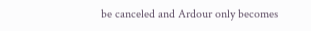be canceled and Ardour only becomes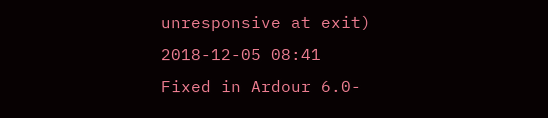unresponsive at exit)
2018-12-05 08:41
Fixed in Ardour 6.0-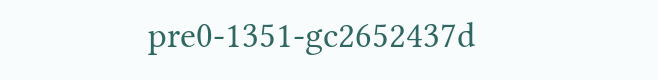pre0-1351-gc2652437d